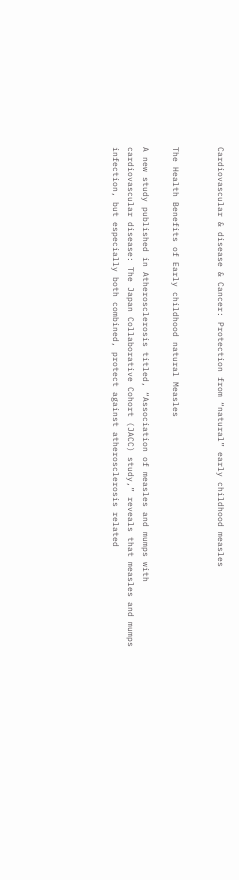Cardiovascular & disease & Cancer: Protection from “natural” early childhood measles


The Health Benefits of Early childhood natural Measles

A new study published in Atherosclerosis titled, “Association of measles and mumps with cardiovascular disease: The Japan Collaborative Cohort (JACC) study,” reveals that measles and mumps infection, but especially both combined, protect against atherosclerosis related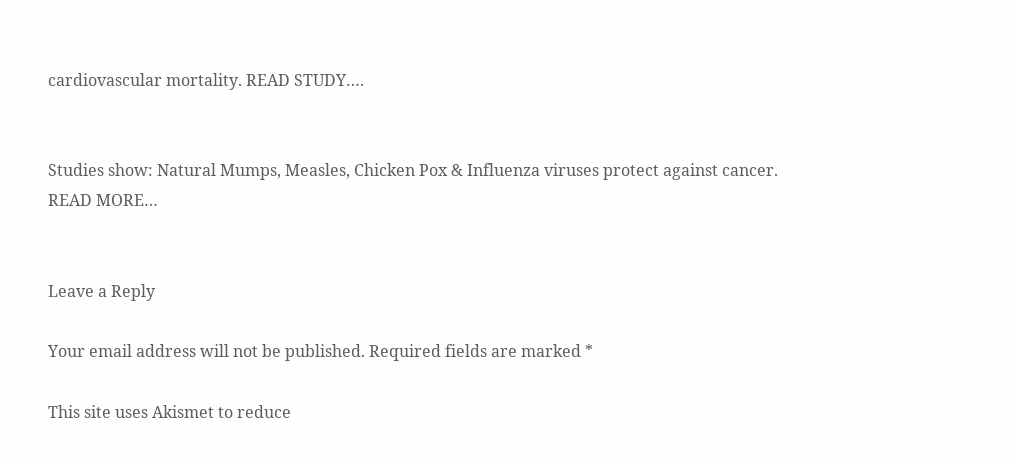cardiovascular mortality. READ STUDY….


Studies show: Natural Mumps, Measles, Chicken Pox & Influenza viruses protect against cancer.  READ MORE…


Leave a Reply

Your email address will not be published. Required fields are marked *

This site uses Akismet to reduce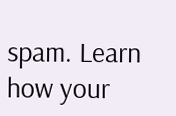spam. Learn how your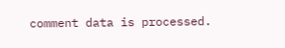comment data is processed.